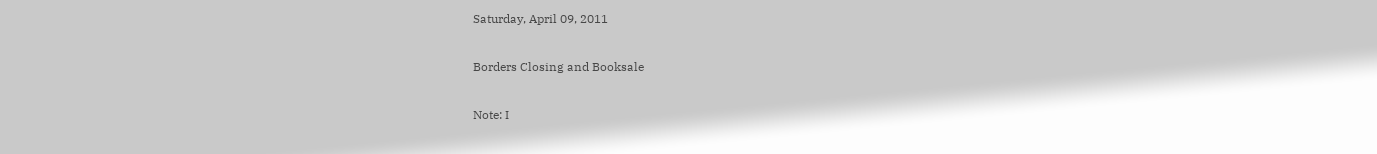Saturday, April 09, 2011

Borders Closing and Booksale

Note: I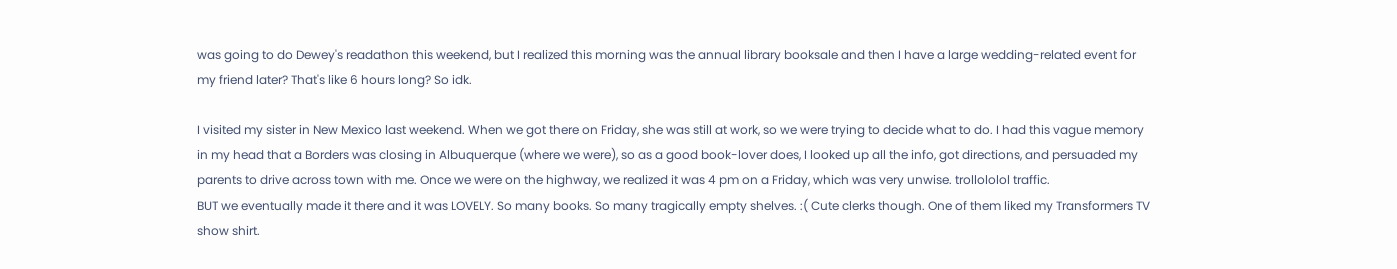was going to do Dewey's readathon this weekend, but I realized this morning was the annual library booksale and then I have a large wedding-related event for my friend later? That's like 6 hours long? So idk.

I visited my sister in New Mexico last weekend. When we got there on Friday, she was still at work, so we were trying to decide what to do. I had this vague memory in my head that a Borders was closing in Albuquerque (where we were), so as a good book-lover does, I looked up all the info, got directions, and persuaded my parents to drive across town with me. Once we were on the highway, we realized it was 4 pm on a Friday, which was very unwise. trollololol traffic.
BUT we eventually made it there and it was LOVELY. So many books. So many tragically empty shelves. :( Cute clerks though. One of them liked my Transformers TV show shirt.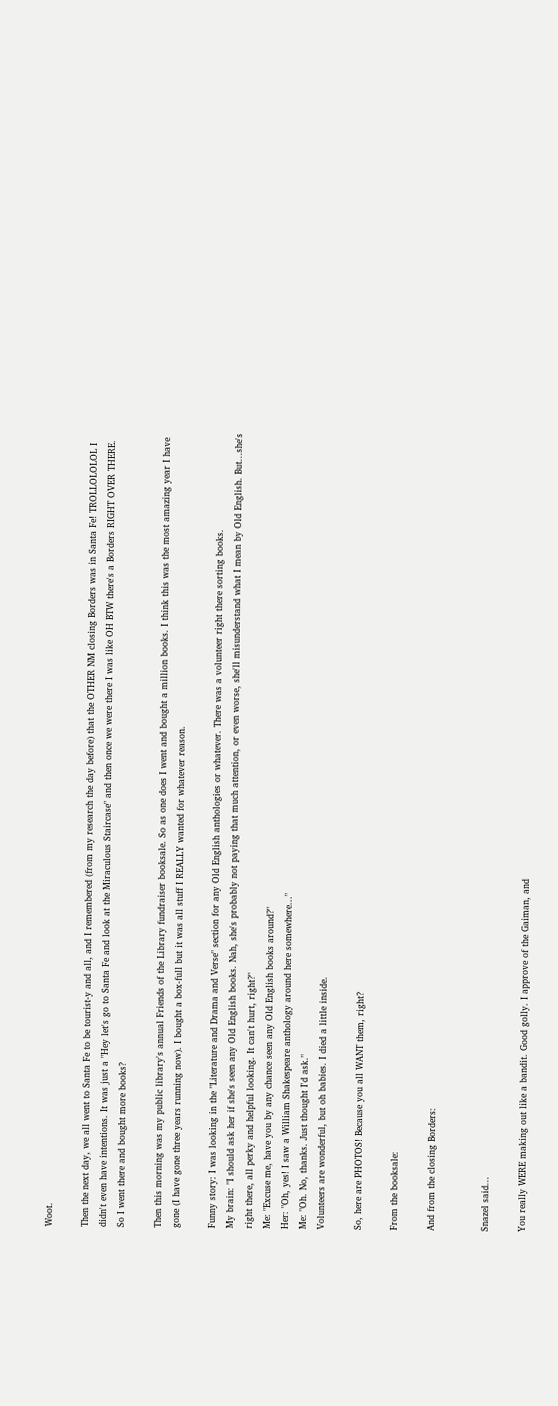Woot.

Then the next day, we all went to Santa Fe to be tourist-y and all, and I remembered (from my research the day before) that the OTHER NM closing Borders was in Santa Fe! TROLLOLOLOL I didn't even have intentions. It was just a "Hey let's go to Santa Fe and look at the Miraculous Staircase" and then once we were there I was like OH BTW there's a Borders RIGHT OVER THERE. So I went there and bought more books?

Then this morning was my public library's annual Friends of the Library fundraiser booksale. So as one does I went and bought a million books. I think this was the most amazing year I have gone (I have gone three years running now). I bought a box-full but it was all stuff I REALLY wanted for whatever reason.

Funny story: I was looking in the "Literature and Drama and Verse" section for any Old English anthologies or whatever. There was a volunteer right there sorting books.
My brain: "I should ask her if she's seen any Old English books. Nah, she's probably not paying that much attention, or even worse, she'll misunderstand what I mean by Old English. But...she's right there, all perky and helpful looking. It can't hurt, right?"
Me: "Excuse me, have you by any chance seen any Old English books around?"
Her: "Oh, yes! I saw a William Shakespeare anthology around here somewhere..."
Me: "Oh. No, thanks. Just thought I'd ask."
Volunteers are wonderful, but oh babies. I died a little inside.

So, here are PHOTOS! Because you all WANT them, right?

From the booksale:

And from the closing Borders:


Snazel said...

You really WERE making out like a bandit. Good golly. I approve of the Gaiman, and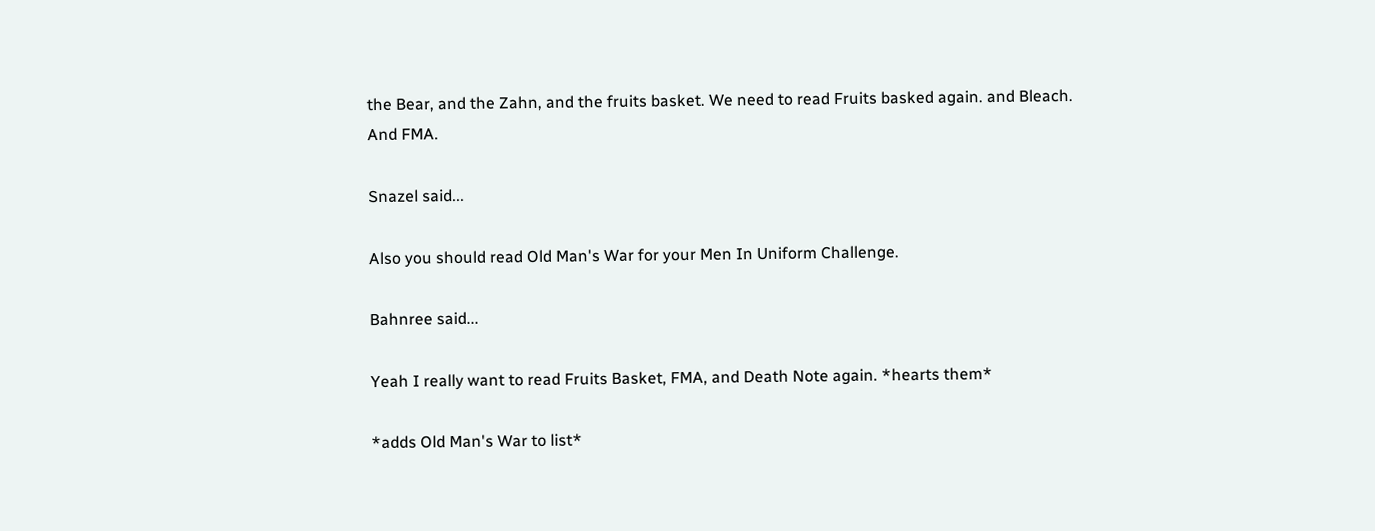the Bear, and the Zahn, and the fruits basket. We need to read Fruits basked again. and Bleach. And FMA.

Snazel said...

Also you should read Old Man's War for your Men In Uniform Challenge.

Bahnree said...

Yeah I really want to read Fruits Basket, FMA, and Death Note again. *hearts them*

*adds Old Man's War to list*